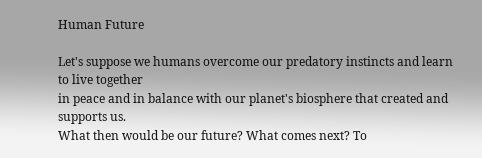Human Future

Let's suppose we humans overcome our predatory instincts and learn to live together
in peace and in balance with our planet's biosphere that created and supports us.
What then would be our future? What comes next? To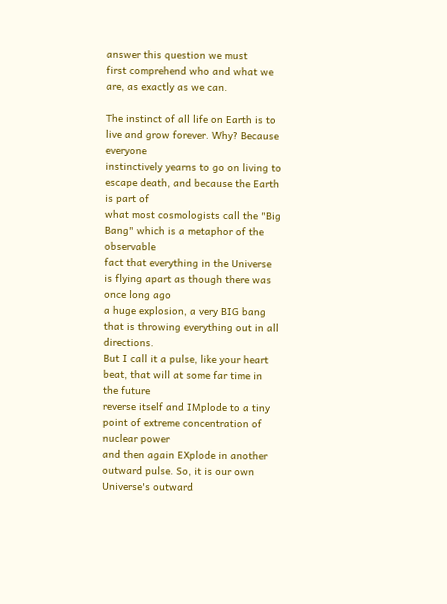answer this question we must
first comprehend who and what we are, as exactly as we can.

The instinct of all life on Earth is to live and grow forever. Why? Because everyone
instinctively yearns to go on living to escape death, and because the Earth is part of
what most cosmologists call the "Big Bang" which is a metaphor of the observable
fact that everything in the Universe is flying apart as though there was once long ago
a huge explosion, a very BIG bang that is throwing everything out in all directions.
But I call it a pulse, like your heart beat, that will at some far time in the future
reverse itself and IMplode to a tiny point of extreme concentration of nuclear power
and then again EXplode in another outward pulse. So, it is our own Universe's outward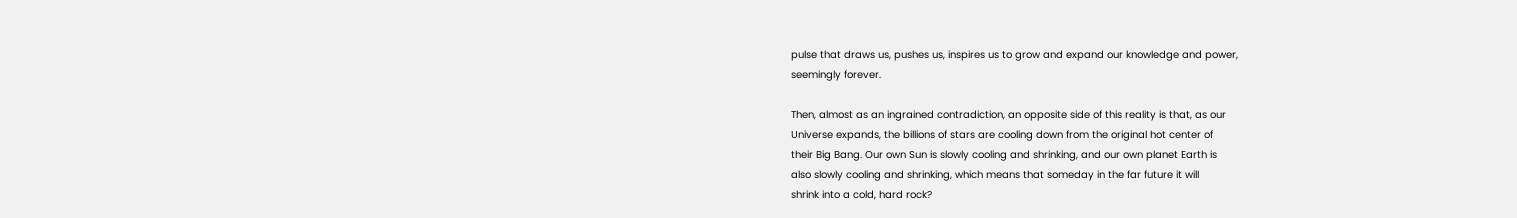pulse that draws us, pushes us, inspires us to grow and expand our knowledge and power,
seemingly forever.

Then, almost as an ingrained contradiction, an opposite side of this reality is that, as our
Universe expands, the billions of stars are cooling down from the original hot center of
their Big Bang. Our own Sun is slowly cooling and shrinking, and our own planet Earth is
also slowly cooling and shrinking, which means that someday in the far future it will
shrink into a cold, hard rock?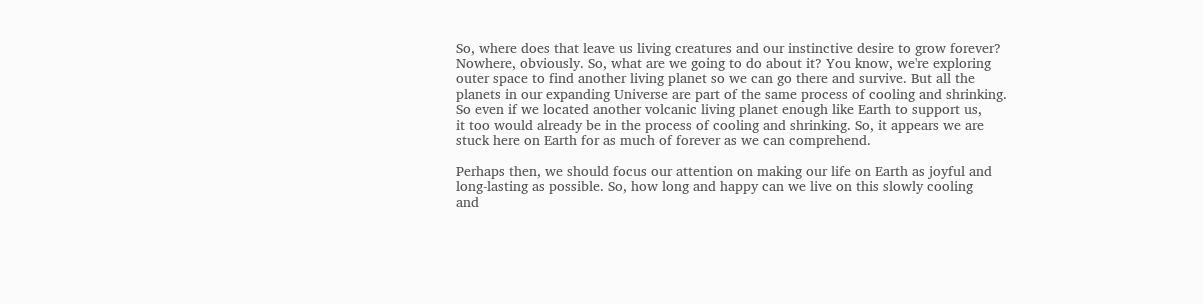So, where does that leave us living creatures and our instinctive desire to grow forever?
Nowhere, obviously. So, what are we going to do about it? You know, we're exploring
outer space to find another living planet so we can go there and survive. But all the
planets in our expanding Universe are part of the same process of cooling and shrinking.
So even if we located another volcanic living planet enough like Earth to support us,
it too would already be in the process of cooling and shrinking. So, it appears we are
stuck here on Earth for as much of forever as we can comprehend.

Perhaps then, we should focus our attention on making our life on Earth as joyful and
long-lasting as possible. So, how long and happy can we live on this slowly cooling
and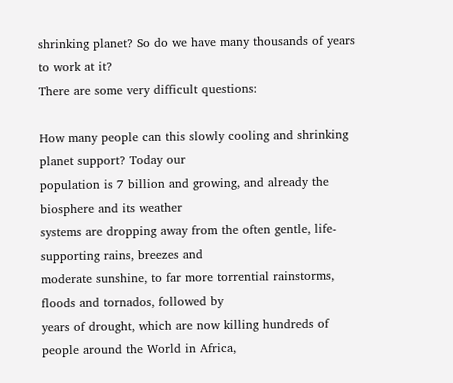shrinking planet? So do we have many thousands of years to work at it?
There are some very difficult questions:

How many people can this slowly cooling and shrinking planet support? Today our
population is 7 billion and growing, and already the biosphere and its weather
systems are dropping away from the often gentle, life-supporting rains, breezes and
moderate sunshine, to far more torrential rainstorms, floods and tornados, followed by
years of drought, which are now killing hundreds of people around the World in Africa,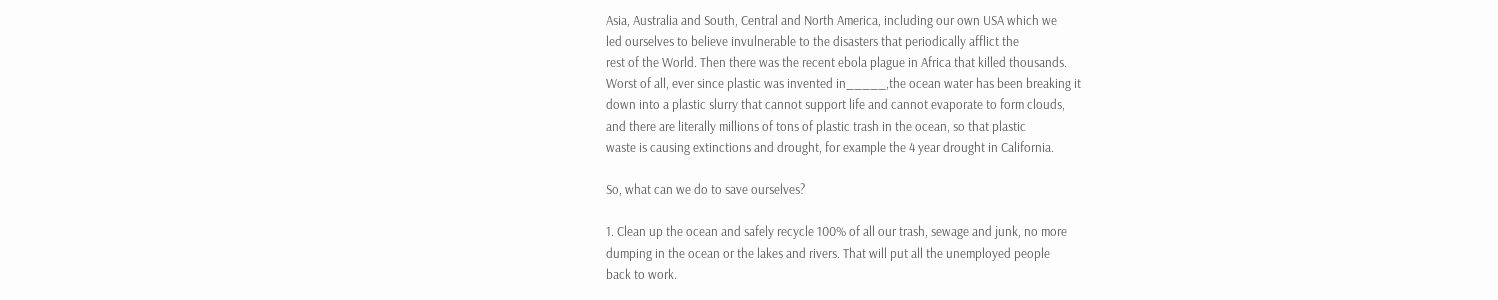Asia, Australia and South, Central and North America, including our own USA which we
led ourselves to believe invulnerable to the disasters that periodically afflict the
rest of the World. Then there was the recent ebola plague in Africa that killed thousands.
Worst of all, ever since plastic was invented in_____,the ocean water has been breaking it
down into a plastic slurry that cannot support life and cannot evaporate to form clouds,
and there are literally millions of tons of plastic trash in the ocean, so that plastic
waste is causing extinctions and drought, for example the 4 year drought in California.

So, what can we do to save ourselves?

1. Clean up the ocean and safely recycle 100% of all our trash, sewage and junk, no more
dumping in the ocean or the lakes and rivers. That will put all the unemployed people
back to work.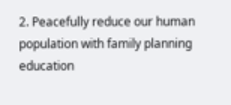2. Peacefully reduce our human population with family planning education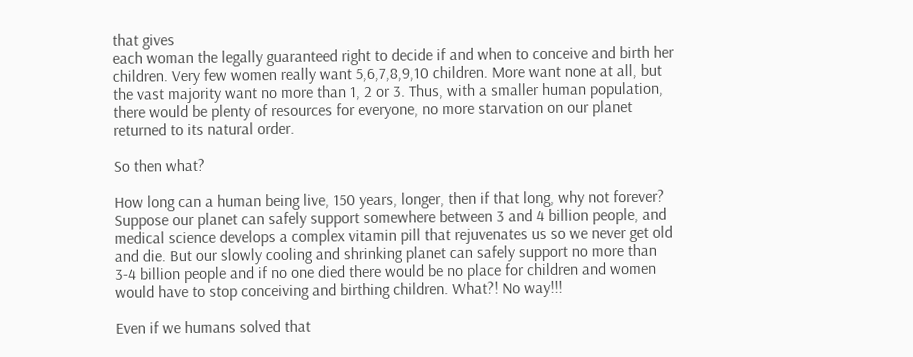that gives
each woman the legally guaranteed right to decide if and when to conceive and birth her
children. Very few women really want 5,6,7,8,9,10 children. More want none at all, but
the vast majority want no more than 1, 2 or 3. Thus, with a smaller human population,
there would be plenty of resources for everyone, no more starvation on our planet
returned to its natural order.

So then what?

How long can a human being live, 150 years, longer, then if that long, why not forever?
Suppose our planet can safely support somewhere between 3 and 4 billion people, and
medical science develops a complex vitamin pill that rejuvenates us so we never get old
and die. But our slowly cooling and shrinking planet can safely support no more than
3-4 billion people and if no one died there would be no place for children and women
would have to stop conceiving and birthing children. What?! No way!!!

Even if we humans solved that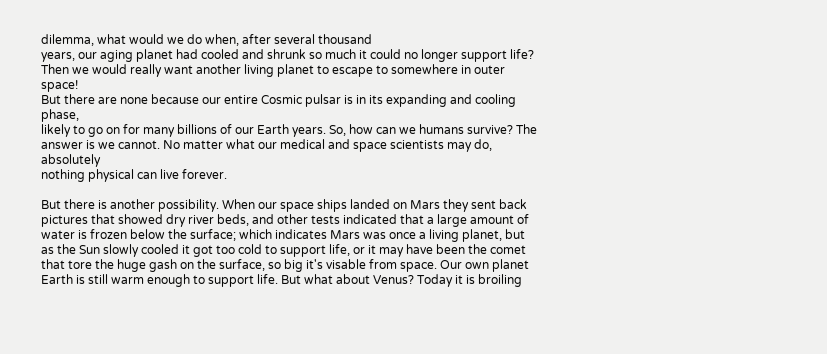dilemma, what would we do when, after several thousand
years, our aging planet had cooled and shrunk so much it could no longer support life?
Then we would really want another living planet to escape to somewhere in outer space!
But there are none because our entire Cosmic pulsar is in its expanding and cooling phase,
likely to go on for many billions of our Earth years. So, how can we humans survive? The
answer is we cannot. No matter what our medical and space scientists may do, absolutely
nothing physical can live forever.

But there is another possibility. When our space ships landed on Mars they sent back
pictures that showed dry river beds, and other tests indicated that a large amount of
water is frozen below the surface; which indicates Mars was once a living planet, but
as the Sun slowly cooled it got too cold to support life, or it may have been the comet
that tore the huge gash on the surface, so big it's visable from space. Our own planet
Earth is still warm enough to support life. But what about Venus? Today it is broiling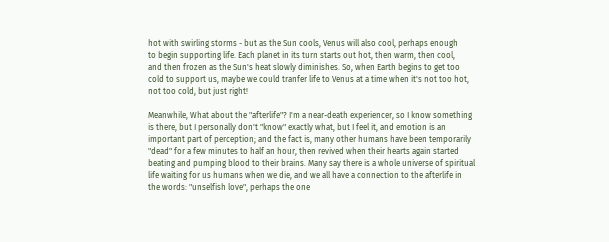hot with swirling storms - but as the Sun cools, Venus will also cool, perhaps enough
to begin supporting life. Each planet in its turn starts out hot, then warm, then cool,
and then frozen as the Sun's heat slowly diminishes. So, when Earth begins to get too
cold to support us, maybe we could tranfer life to Venus at a time when it's not too hot,
not too cold, but just right!

Meanwhile, What about the "afterlife"? I'm a near-death experiencer, so I know something
is there, but I personally don't "know" exactly what, but I feel it, and emotion is an
important part of perception; and the fact is, many other humans have been temporarily
"dead" for a few minutes to half an hour, then revived when their hearts again started
beating and pumping blood to their brains. Many say there is a whole universe of spiritual
life waiting for us humans when we die, and we all have a connection to the afterlife in
the words: "unselfish love", perhaps the one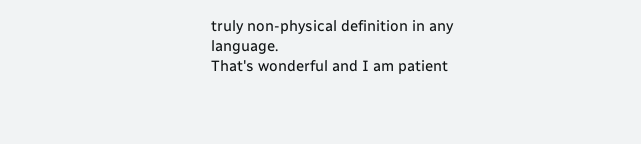truly non-physical definition in any language.
That's wonderful and I am patient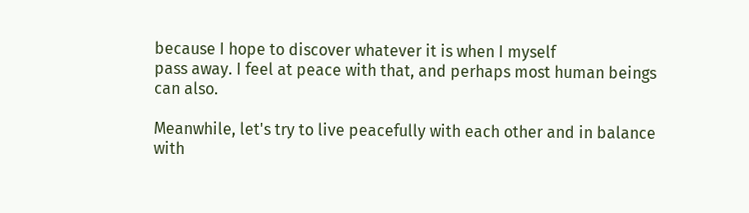because I hope to discover whatever it is when I myself
pass away. I feel at peace with that, and perhaps most human beings can also.

Meanwhile, let's try to live peacefully with each other and in balance with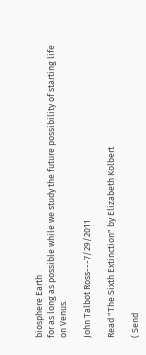biosphere Earth
for as long as possible while we study the future possibility of starting life on Venus.

John Talbot Ross---7/29/2011

Read "The Sixth Extinction" by Elizabeth Kolbert

( Send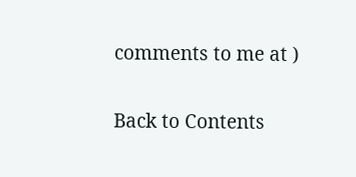comments to me at )

Back to Contents